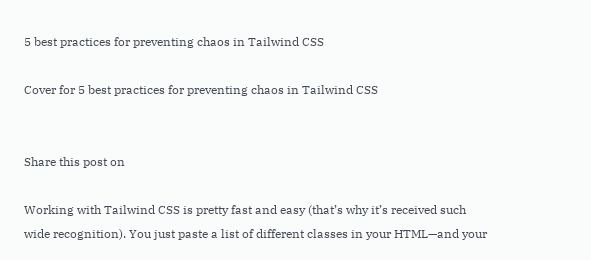5 best practices for preventing chaos in Tailwind CSS

Cover for 5 best practices for preventing chaos in Tailwind CSS


Share this post on

Working with Tailwind CSS is pretty fast and easy (that’s why it’s received such wide recognition). You just paste a list of different classes in your HTML—and your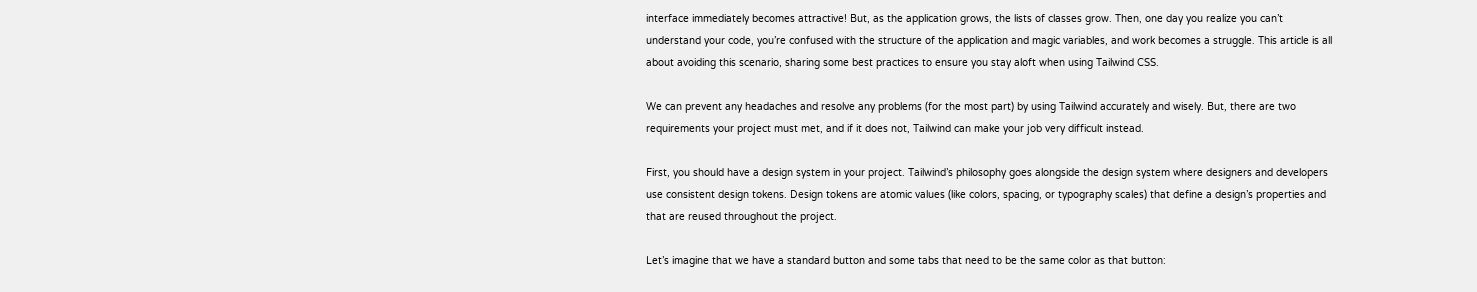interface immediately becomes attractive! But, as the application grows, the lists of classes grow. Then, one day you realize you can’t understand your code, you’re confused with the structure of the application and magic variables, and work becomes a struggle. This article is all about avoiding this scenario, sharing some best practices to ensure you stay aloft when using Tailwind CSS.

We can prevent any headaches and resolve any problems (for the most part) by using Tailwind accurately and wisely. But, there are two requirements your project must met, and if it does not, Tailwind can make your job very difficult instead.

First, you should have a design system in your project. Tailwind’s philosophy goes alongside the design system where designers and developers use consistent design tokens. Design tokens are atomic values (like colors, spacing, or typography scales) that define a design’s properties and that are reused throughout the project.

Let’s imagine that we have a standard button and some tabs that need to be the same color as that button: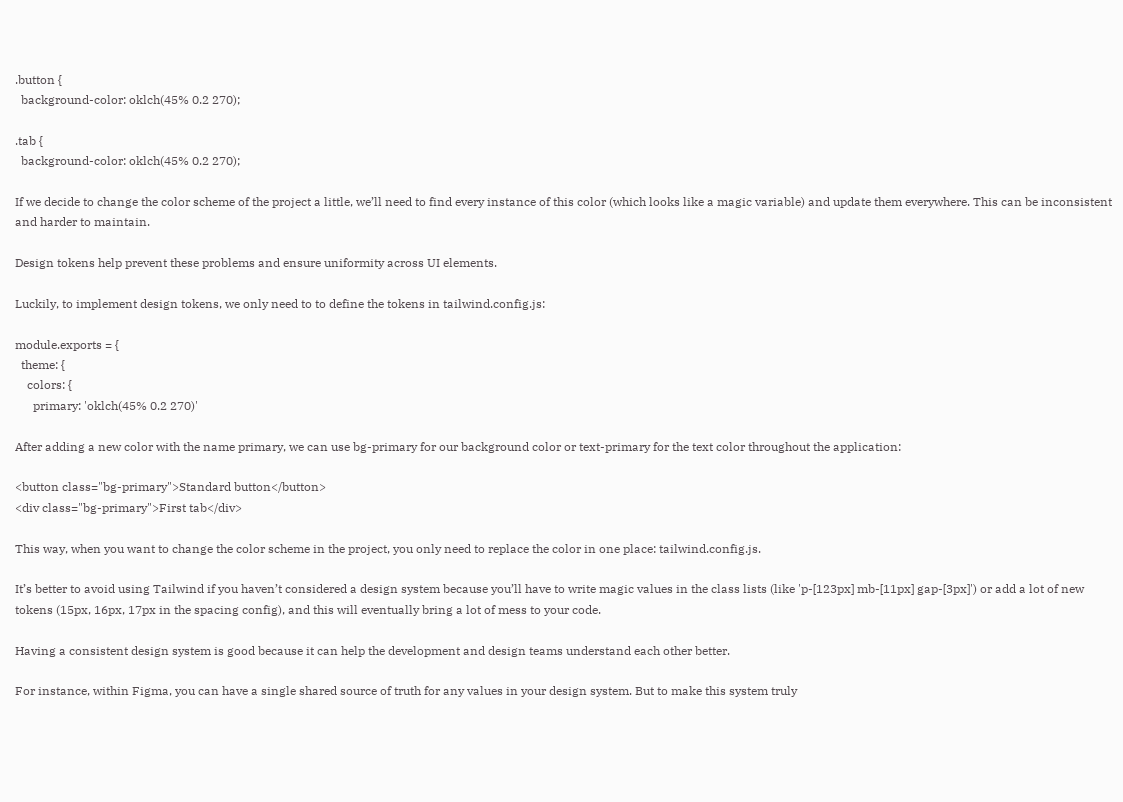.button {
  background-color: oklch(45% 0.2 270);

.tab {
  background-color: oklch(45% 0.2 270);

If we decide to change the color scheme of the project a little, we’ll need to find every instance of this color (which looks like a magic variable) and update them everywhere. This can be inconsistent and harder to maintain.

Design tokens help prevent these problems and ensure uniformity across UI elements.

Luckily, to implement design tokens, we only need to to define the tokens in tailwind.config.js:

module.exports = {
  theme: {
    colors: {
      primary: 'oklch(45% 0.2 270)'

After adding a new color with the name primary, we can use bg-primary for our background color or text-primary for the text color throughout the application:

<button class="bg-primary">Standard button</button>
<div class="bg-primary">First tab</div>

This way, when you want to change the color scheme in the project, you only need to replace the color in one place: tailwind.config.js.

It’s better to avoid using Tailwind if you haven’t considered a design system because you’ll have to write magic values in the class lists (like 'p-[123px] mb-[11px] gap-[3px]') or add a lot of new tokens (15px, 16px, 17px in the spacing config), and this will eventually bring a lot of mess to your code.

Having a consistent design system is good because it can help the development and design teams understand each other better.

For instance, within Figma, you can have a single shared source of truth for any values in your design system. But to make this system truly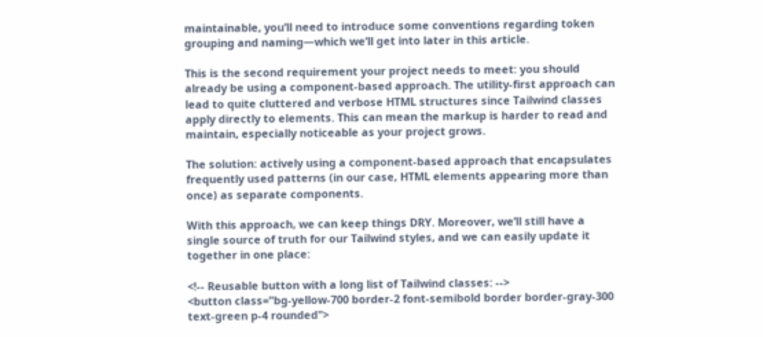maintainable, you’ll need to introduce some conventions regarding token grouping and naming—which we’ll get into later in this article.

This is the second requirement your project needs to meet: you should already be using a component-based approach. The utility-first approach can lead to quite cluttered and verbose HTML structures since Tailwind classes apply directly to elements. This can mean the markup is harder to read and maintain, especially noticeable as your project grows.

The solution: actively using a component-based approach that encapsulates frequently used patterns (in our case, HTML elements appearing more than once) as separate components.

With this approach, we can keep things DRY. Moreover, we’ll still have a single source of truth for our Tailwind styles, and we can easily update it together in one place:

<!-- Reusable button with a long list of Tailwind classes: -->
<button class="bg-yellow-700 border-2 font-semibold border border-gray-300 text-green p-4 rounded">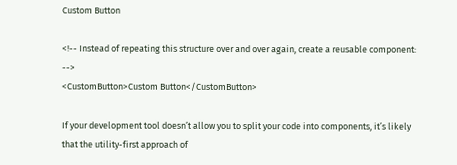Custom Button

<!-- Instead of repeating this structure over and over again, create a reusable component: -->
<CustomButton>Custom Button</CustomButton>

If your development tool doesn’t allow you to split your code into components, it’s likely that the utility-first approach of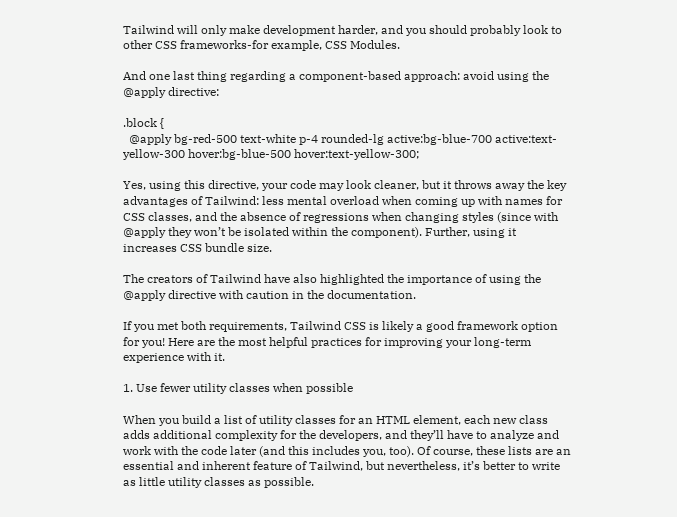Tailwind will only make development harder, and you should probably look to other CSS frameworks-for example, CSS Modules.

And one last thing regarding a component-based approach: avoid using the @apply directive:

.block {
  @apply bg-red-500 text-white p-4 rounded-lg active:bg-blue-700 active:text-yellow-300 hover:bg-blue-500 hover:text-yellow-300;

Yes, using this directive, your code may look cleaner, but it throws away the key advantages of Tailwind: less mental overload when coming up with names for CSS classes, and the absence of regressions when changing styles (since with @apply they won’t be isolated within the component). Further, using it increases CSS bundle size.

The creators of Tailwind have also highlighted the importance of using the @apply directive with caution in the documentation.

If you met both requirements, Tailwind CSS is likely a good framework option for you! Here are the most helpful practices for improving your long-term experience with it.

1. Use fewer utility classes when possible

When you build a list of utility classes for an HTML element, each new class adds additional complexity for the developers, and they’ll have to analyze and work with the code later (and this includes you, too). Of course, these lists are an essential and inherent feature of Tailwind, but nevertheless, it’s better to write as little utility classes as possible.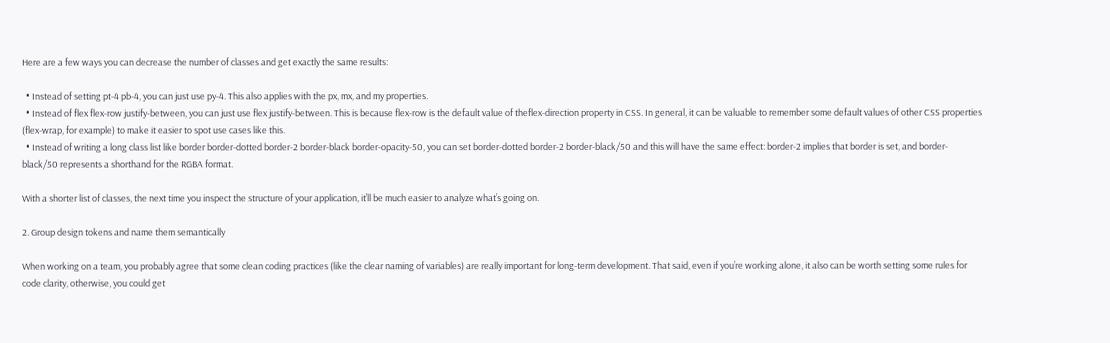Here are a few ways you can decrease the number of classes and get exactly the same results:

  • Instead of setting pt-4 pb-4, you can just use py-4. This also applies with the px, mx, and my properties.
  • Instead of flex flex-row justify-between, you can just use flex justify-between. This is because flex-row is the default value of theflex-direction property in CSS. In general, it can be valuable to remember some default values of other CSS properties (flex-wrap, for example) to make it easier to spot use cases like this.
  • Instead of writing a long class list like border border-dotted border-2 border-black border-opacity-50, you can set border-dotted border-2 border-black/50 and this will have the same effect: border-2 implies that border is set, and border-black/50 represents a shorthand for the RGBA format.

With a shorter list of classes, the next time you inspect the structure of your application, it’ll be much easier to analyze what’s going on.

2. Group design tokens and name them semantically

When working on a team, you probably agree that some clean coding practices (like the clear naming of variables) are really important for long-term development. That said, even if you’re working alone, it also can be worth setting some rules for code clarity, otherwise, you could get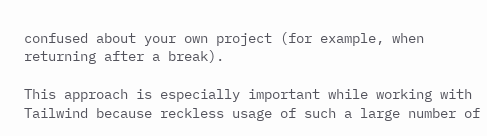confused about your own project (for example, when returning after a break).

This approach is especially important while working with Tailwind because reckless usage of such a large number of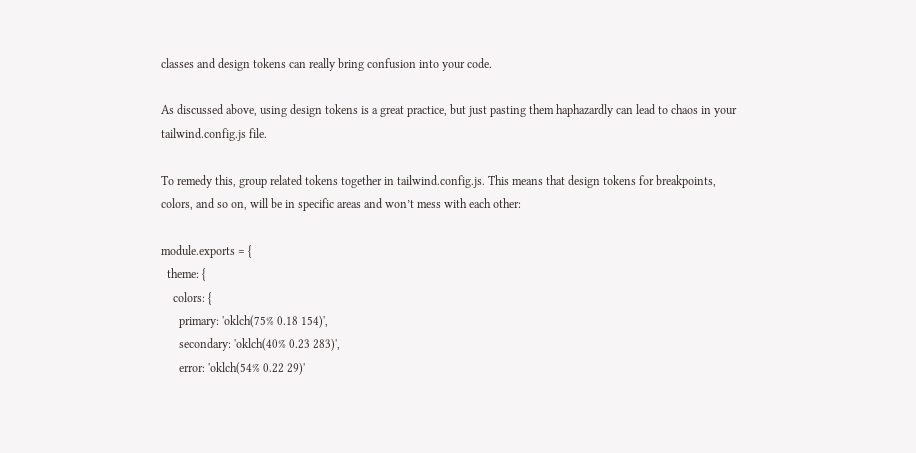classes and design tokens can really bring confusion into your code.

As discussed above, using design tokens is a great practice, but just pasting them haphazardly can lead to chaos in your tailwind.config.js file.

To remedy this, group related tokens together in tailwind.config.js. This means that design tokens for breakpoints, colors, and so on, will be in specific areas and won’t mess with each other:

module.exports = {
  theme: {
    colors: {
      primary: 'oklch(75% 0.18 154)',
      secondary: 'oklch(40% 0.23 283)',
      error: 'oklch(54% 0.22 29)'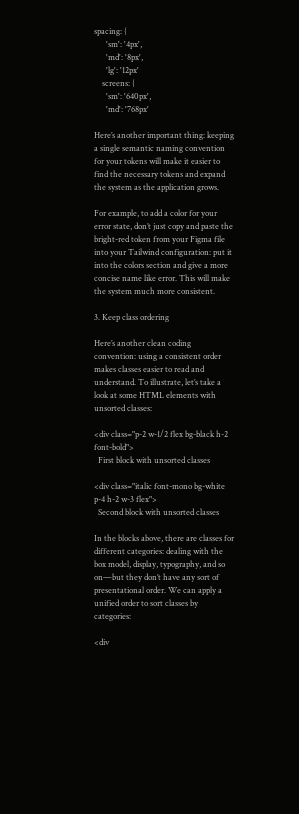spacing: {
      'sm': '4px',
      'md': '8px',
      'lg': '12px'
    screens: {
      'sm': '640px',
      'md': '768px'

Here’s another important thing: keeping a single semantic naming convention for your tokens will make it easier to find the necessary tokens and expand the system as the application grows.

For example, to add a color for your error state, don’t just copy and paste the bright-red token from your Figma file into your Tailwind configuration: put it into the colors section and give a more concise name like error. This will make the system much more consistent.

3. Keep class ordering

Here’s another clean coding convention: using a consistent order makes classes easier to read and understand. To illustrate, let’s take a look at some HTML elements with unsorted classes:

<div class="p-2 w-1/2 flex bg-black h-2 font-bold">
  First block with unsorted classes

<div class="italic font-mono bg-white p-4 h-2 w-3 flex">
  Second block with unsorted classes

In the blocks above, there are classes for different categories: dealing with the box model, display, typography, and so on—but they don’t have any sort of presentational order. We can apply a unified order to sort classes by categories:

<div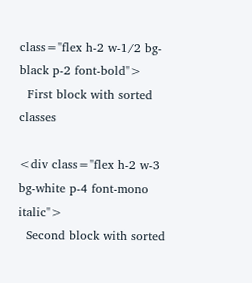class="flex h-2 w-1/2 bg-black p-2 font-bold">
  First block with sorted classes

<div class="flex h-2 w-3 bg-white p-4 font-mono italic">
  Second block with sorted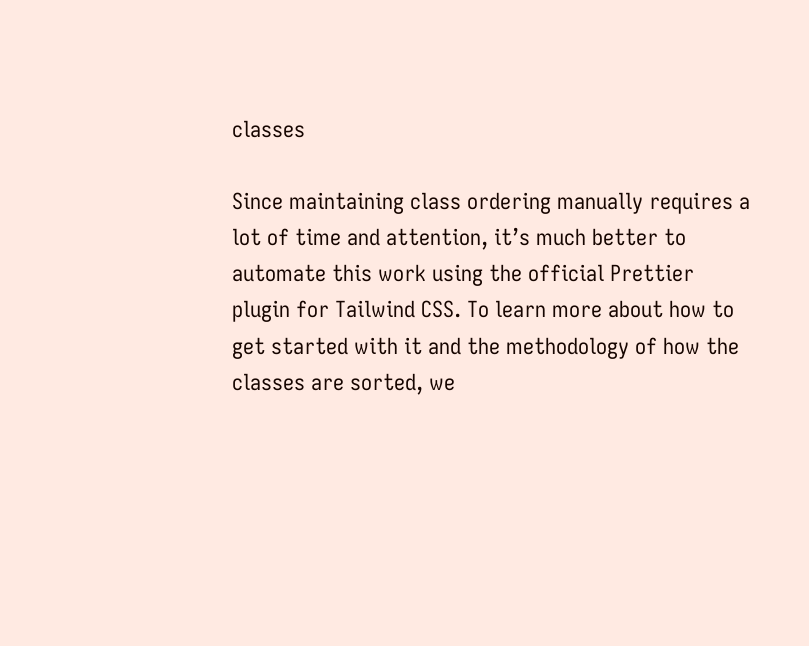classes

Since maintaining class ordering manually requires a lot of time and attention, it’s much better to automate this work using the official Prettier plugin for Tailwind CSS. To learn more about how to get started with it and the methodology of how the classes are sorted, we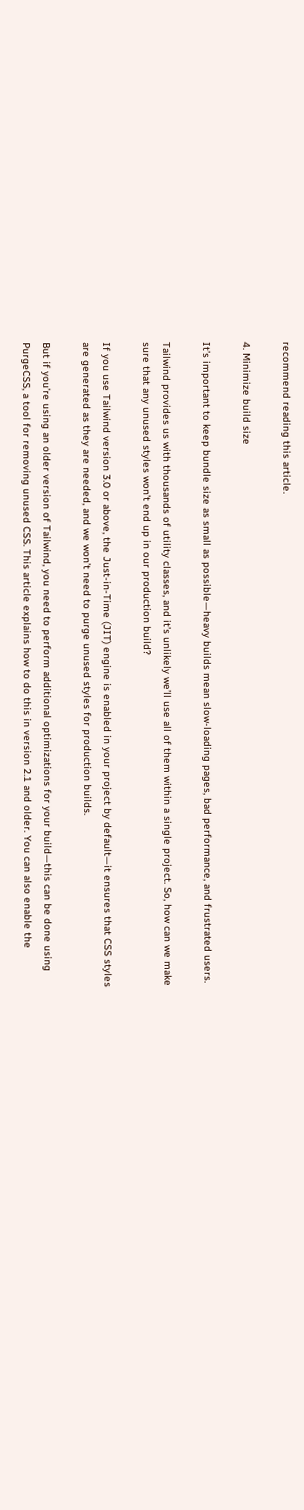recommend reading this article.

4. Minimize build size

It’s important to keep bundle size as small as possible—heavy builds mean slow-loading pages, bad performance, and frustrated users.

Tailwind provides us with thousands of utility classes, and it’s unlikely we’ll use all of them within a single project. So, how can we make sure that any unused styles won’t end up in our production build?

If you use Tailwind version 3.0 or above, the Just-in-Time (JIT) engine is enabled in your project by default—it ensures that CSS styles are generated as they are needed, and we won’t need to purge unused styles for production builds.

But if you’re using an older version of Tailwind, you need to perform additional optimizations for your build—this can be done using PurgeCSS, a tool for removing unused CSS. This article explains how to do this in version 2.1 and older. You can also enable the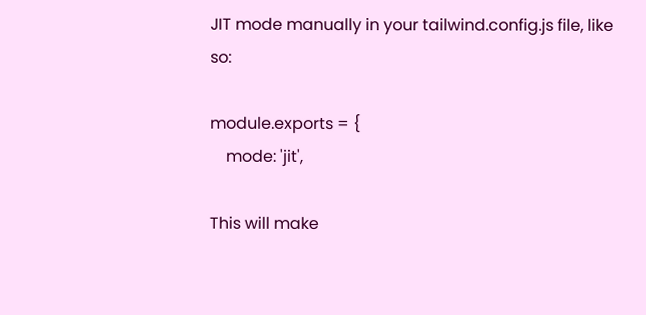JIT mode manually in your tailwind.config.js file, like so:

module.exports = {
    mode: 'jit',

This will make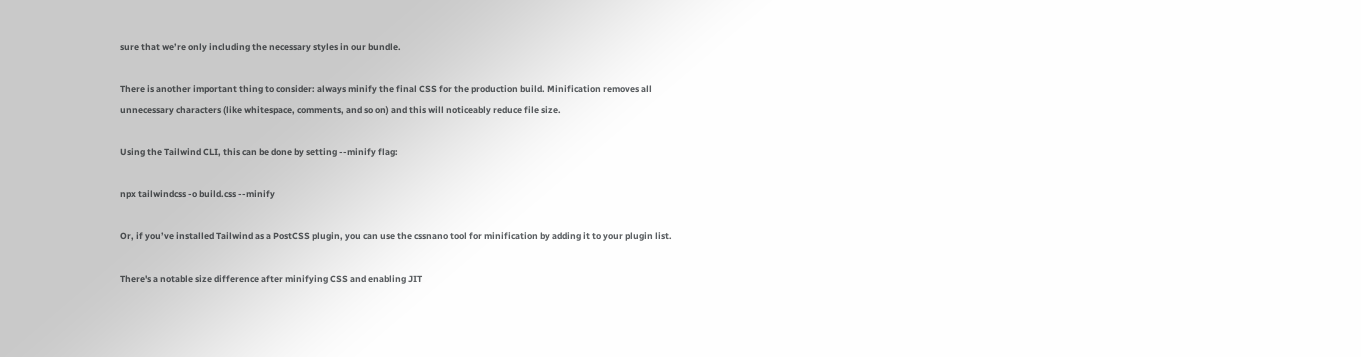sure that we’re only including the necessary styles in our bundle.

There is another important thing to consider: always minify the final CSS for the production build. Minification removes all unnecessary characters (like whitespace, comments, and so on) and this will noticeably reduce file size.

Using the Tailwind CLI, this can be done by setting --minify flag:

npx tailwindcss -o build.css --minify

Or, if you’ve installed Tailwind as a PostCSS plugin, you can use the cssnano tool for minification by adding it to your plugin list.

There's a notable size difference after minifying CSS and enabling JIT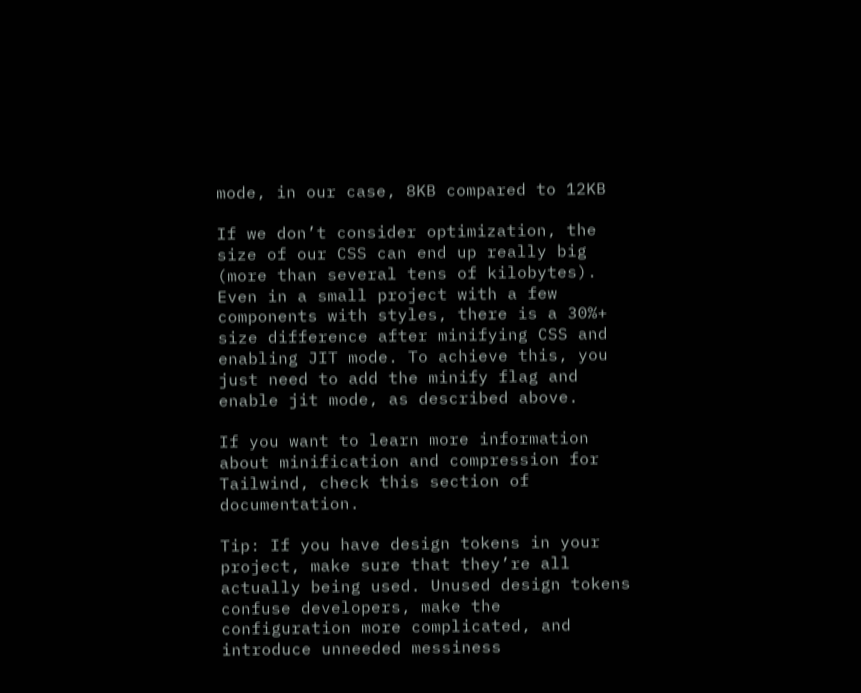mode, in our case, 8KB compared to 12KB

If we don’t consider optimization, the size of our CSS can end up really big (more than several tens of kilobytes). Even in a small project with a few components with styles, there is a 30%+ size difference after minifying CSS and enabling JIT mode. To achieve this, you just need to add the minify flag and enable jit mode, as described above.

If you want to learn more information about minification and compression for Tailwind, check this section of documentation.

Tip: If you have design tokens in your project, make sure that they’re all actually being used. Unused design tokens confuse developers, make the configuration more complicated, and introduce unneeded messiness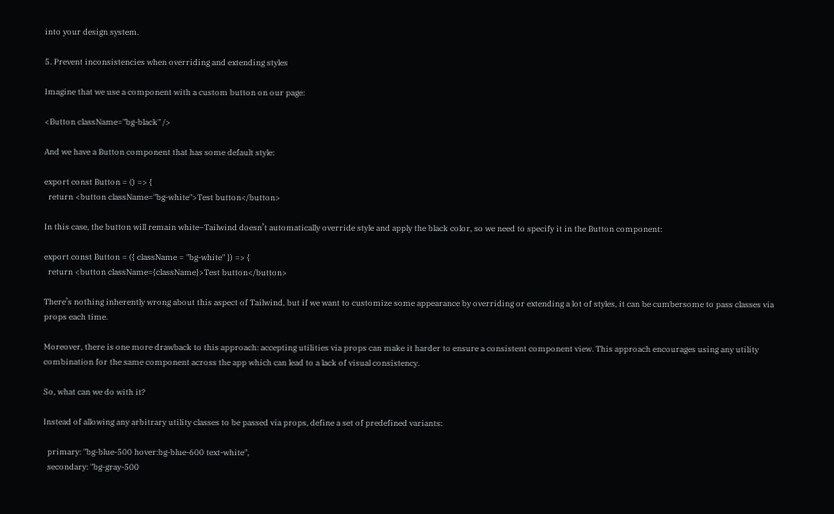into your design system.

5. Prevent inconsistencies when overriding and extending styles

Imagine that we use a component with a custom button on our page:

<Button className="bg-black" />

And we have a Button component that has some default style:

export const Button = () => {
  return <button className="bg-white">Test button</button>

In this case, the button will remain white–Tailwind doesn’t automatically override style and apply the black color, so we need to specify it in the Button component:

export const Button = ({ className = "bg-white" }) => {
  return <button className={className}>Test button</button>

There’s nothing inherently wrong about this aspect of Tailwind, but if we want to customize some appearance by overriding or extending a lot of styles, it can be cumbersome to pass classes via props each time.

Moreover, there is one more drawback to this approach: accepting utilities via props can make it harder to ensure a consistent component view. This approach encourages using any utility combination for the same component across the app which can lead to a lack of visual consistency.

So, what can we do with it?

Instead of allowing any arbitrary utility classes to be passed via props, define a set of predefined variants:

  primary: "bg-blue-500 hover:bg-blue-600 text-white",
  secondary: "bg-gray-500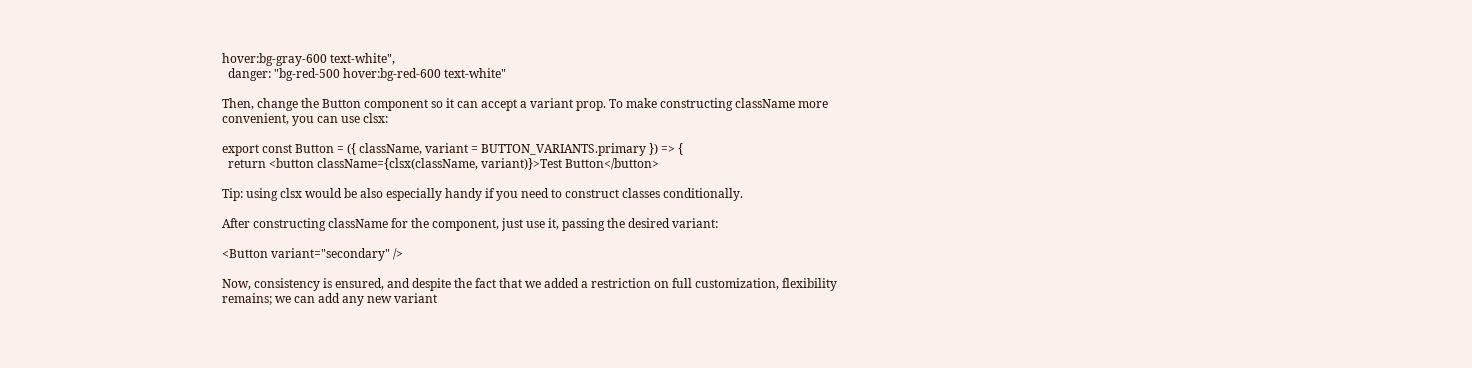hover:bg-gray-600 text-white",
  danger: "bg-red-500 hover:bg-red-600 text-white"

Then, change the Button component so it can accept a variant prop. To make constructing className more convenient, you can use clsx:

export const Button = ({ className, variant = BUTTON_VARIANTS.primary }) => {
  return <button className={clsx(className, variant)}>Test Button</button>

Tip: using clsx would be also especially handy if you need to construct classes conditionally.

After constructing className for the component, just use it, passing the desired variant:

<Button variant="secondary" />

Now, consistency is ensured, and despite the fact that we added a restriction on full customization, flexibility remains; we can add any new variant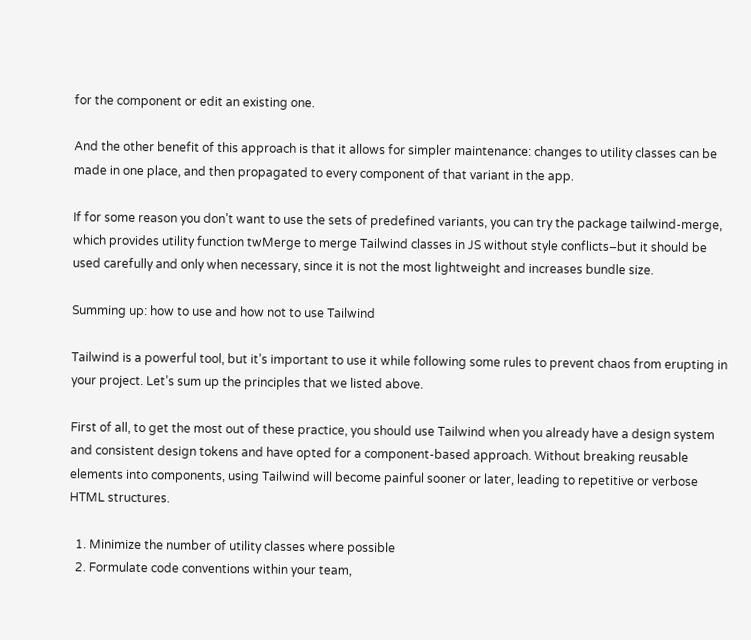for the component or edit an existing one.

And the other benefit of this approach is that it allows for simpler maintenance: changes to utility classes can be made in one place, and then propagated to every component of that variant in the app.

If for some reason you don’t want to use the sets of predefined variants, you can try the package tailwind-merge, which provides utility function twMerge to merge Tailwind classes in JS without style conflicts–but it should be used carefully and only when necessary, since it is not the most lightweight and increases bundle size.

Summing up: how to use and how not to use Tailwind

Tailwind is a powerful tool, but it’s important to use it while following some rules to prevent chaos from erupting in your project. Let’s sum up the principles that we listed above.

First of all, to get the most out of these practice, you should use Tailwind when you already have a design system and consistent design tokens and have opted for a component-based approach. Without breaking reusable elements into components, using Tailwind will become painful sooner or later, leading to repetitive or verbose HTML structures.

  1. Minimize the number of utility classes where possible
  2. Formulate code conventions within your team,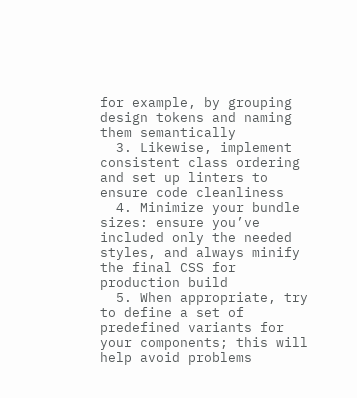for example, by grouping design tokens and naming them semantically
  3. Likewise, implement consistent class ordering and set up linters to ensure code cleanliness
  4. Minimize your bundle sizes: ensure you’ve included only the needed styles, and always minify the final CSS for production build
  5. When appropriate, try to define a set of predefined variants for your components; this will help avoid problems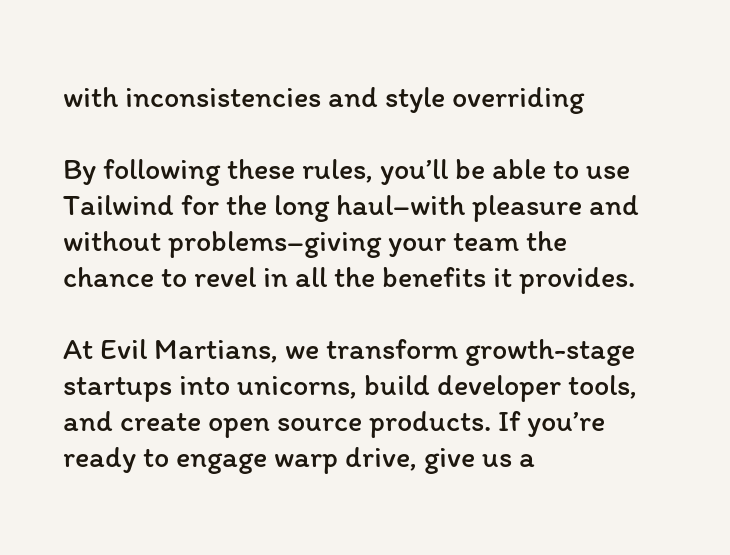with inconsistencies and style overriding

By following these rules, you’ll be able to use Tailwind for the long haul–with pleasure and without problems–giving your team the chance to revel in all the benefits it provides.

At Evil Martians, we transform growth-stage startups into unicorns, build developer tools, and create open source products. If you’re ready to engage warp drive, give us a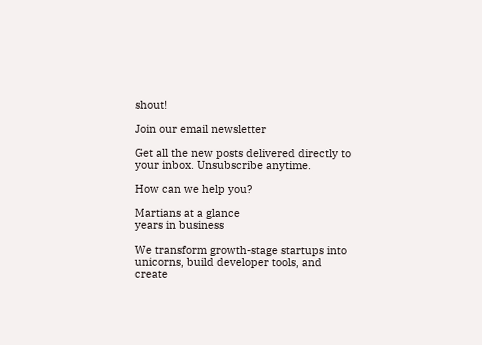shout!

Join our email newsletter

Get all the new posts delivered directly to your inbox. Unsubscribe anytime.

How can we help you?

Martians at a glance
years in business

We transform growth-stage startups into unicorns, build developer tools, and create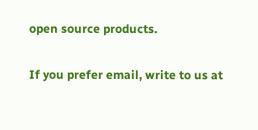open source products.

If you prefer email, write to us at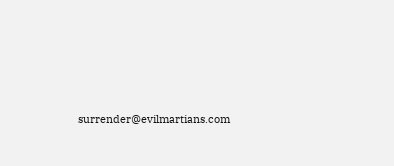surrender@evilmartians.com